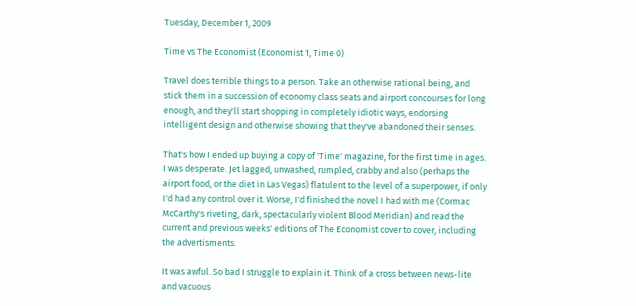Tuesday, December 1, 2009

Time vs The Economist (Economist 1, Time 0)

Travel does terrible things to a person. Take an otherwise rational being, and stick them in a succession of economy class seats and airport concourses for long enough, and they'll start shopping in completely idiotic ways, endorsing intelligent design and otherwise showing that they've abandoned their senses.

That's how I ended up buying a copy of 'Time' magazine, for the first time in ages. I was desperate. Jet lagged, unwashed, rumpled, crabby and also (perhaps the airport food, or the diet in Las Vegas) flatulent to the level of a superpower, if only I'd had any control over it. Worse, I'd finished the novel I had with me (Cormac McCarthy's riveting, dark, spectacularly violent Blood Meridian) and read the current and previous weeks' editions of The Economist cover to cover, including the advertisments.

It was awful. So bad I struggle to explain it. Think of a cross between news-lite and vacuous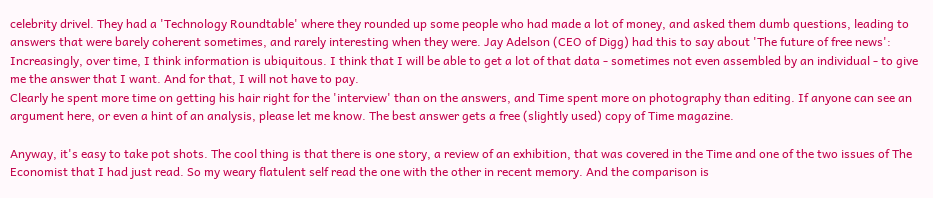celebrity drivel. They had a 'Technology Roundtable' where they rounded up some people who had made a lot of money, and asked them dumb questions, leading to answers that were barely coherent sometimes, and rarely interesting when they were. Jay Adelson (CEO of Digg) had this to say about 'The future of free news':
Increasingly, over time, I think information is ubiquitous. I think that I will be able to get a lot of that data - sometimes not even assembled by an individual - to give me the answer that I want. And for that, I will not have to pay.
Clearly he spent more time on getting his hair right for the 'interview' than on the answers, and Time spent more on photography than editing. If anyone can see an argument here, or even a hint of an analysis, please let me know. The best answer gets a free (slightly used) copy of Time magazine.

Anyway, it's easy to take pot shots. The cool thing is that there is one story, a review of an exhibition, that was covered in the Time and one of the two issues of The Economist that I had just read. So my weary flatulent self read the one with the other in recent memory. And the comparison is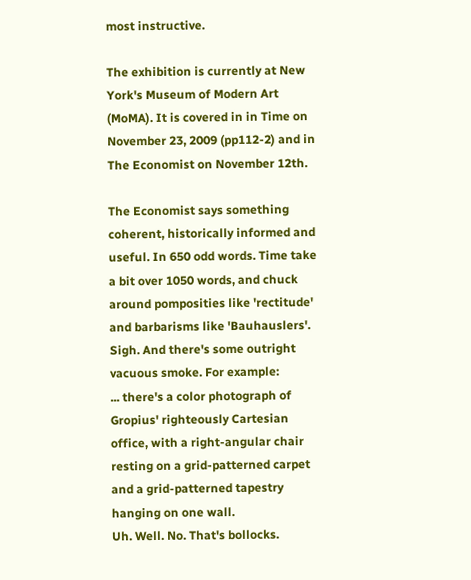most instructive.

The exhibition is currently at New York's Museum of Modern Art (MoMA). It is covered in in Time on November 23, 2009 (pp112-2) and in The Economist on November 12th.

The Economist says something coherent, historically informed and useful. In 650 odd words. Time take a bit over 1050 words, and chuck around pomposities like 'rectitude' and barbarisms like 'Bauhauslers'. Sigh. And there's some outright vacuous smoke. For example:
... there's a color photograph of Gropius' righteously Cartesian office, with a right-angular chair resting on a grid-patterned carpet and a grid-patterned tapestry hanging on one wall.
Uh. Well. No. That's bollocks.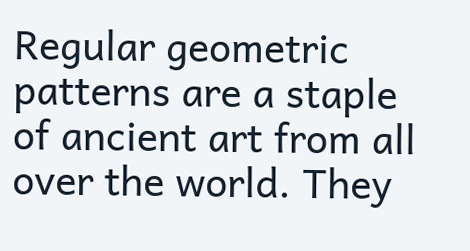Regular geometric patterns are a staple of ancient art from all over the world. They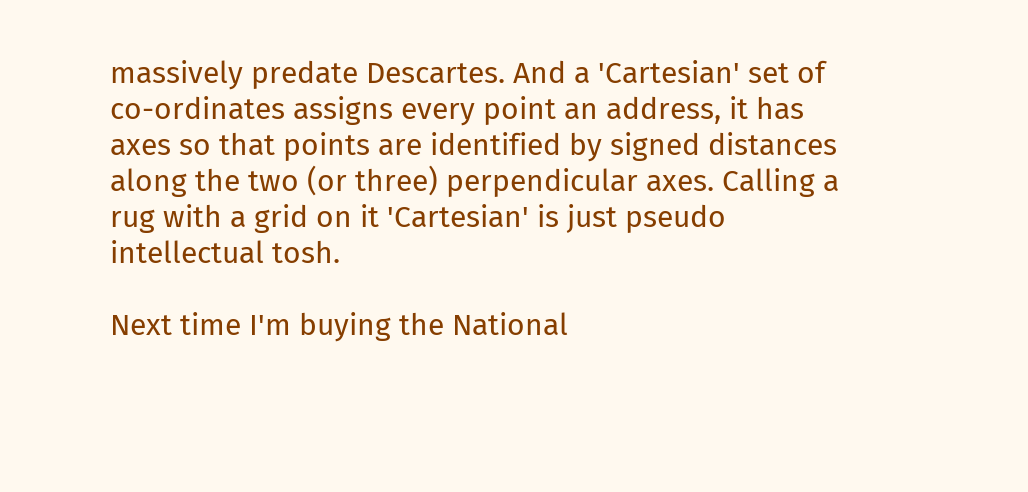massively predate Descartes. And a 'Cartesian' set of co-ordinates assigns every point an address, it has axes so that points are identified by signed distances along the two (or three) perpendicular axes. Calling a rug with a grid on it 'Cartesian' is just pseudo intellectual tosh.

Next time I'm buying the National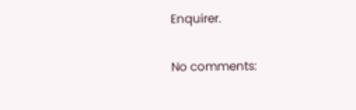Enquirer.

No comments: